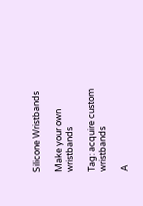Silicone Wristbands

Make your own wristbands

Tag: acquire custom wristbands

A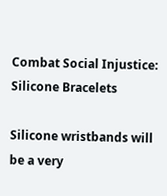Combat Social Injustice: Silicone Bracelets

Silicone wristbands will be a very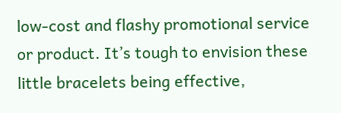low-cost and flashy promotional service or product. It’s tough to envision these little bracelets being effective,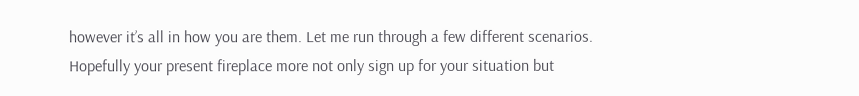however it’s all in how you are them. Let me run through a few different scenarios. Hopefully your present fireplace more not only sign up for your situation but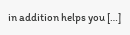in addition helps you […]